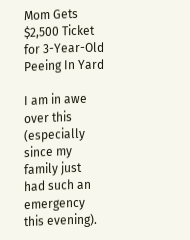Mom Gets $2,500 Ticket for 3-Year-Old Peeing In Yard

I am in awe over this (especially since my family just had such an emergency this evening).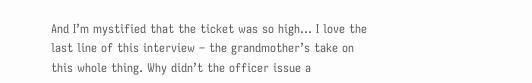And I’m mystified that the ticket was so high… I love the last line of this interview – the grandmother’s take on this whole thing. Why didn’t the officer issue a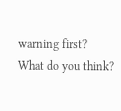warning first?
What do you think?